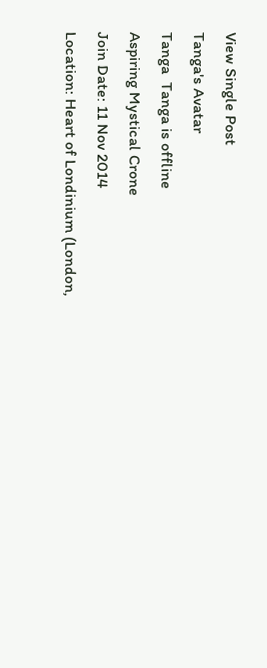View Single Post
Tanga's Avatar
Tanga  Tanga is offline
Aspiring Mystical Crone
Join Date: 11 Nov 2014
Location: Heart of Londinium (London,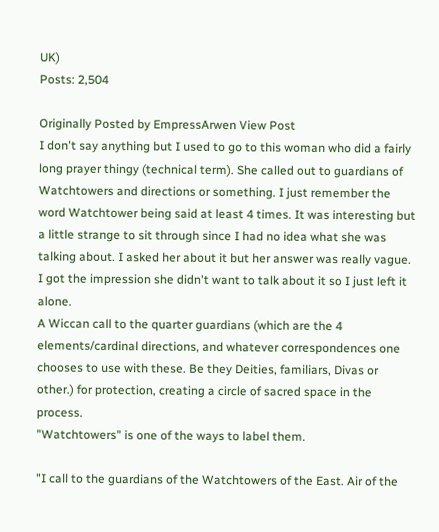UK)
Posts: 2,504

Originally Posted by EmpressArwen View Post
I don't say anything but I used to go to this woman who did a fairly long prayer thingy (technical term). She called out to guardians of Watchtowers and directions or something. I just remember the word Watchtower being said at least 4 times. It was interesting but a little strange to sit through since I had no idea what she was talking about. I asked her about it but her answer was really vague. I got the impression she didn't want to talk about it so I just left it alone.
A Wiccan call to the quarter guardians (which are the 4 elements/cardinal directions, and whatever correspondences one chooses to use with these. Be they Deities, familiars, Divas or other.) for protection, creating a circle of sacred space in the process.
"Watchtowers" is one of the ways to label them.

"I call to the guardians of the Watchtowers of the East. Air of the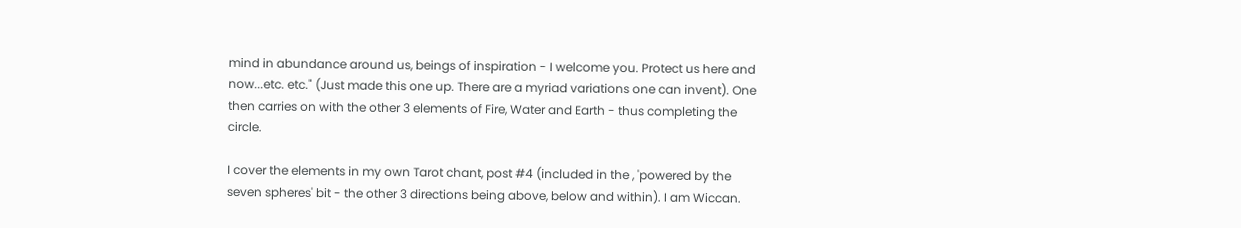mind in abundance around us, beings of inspiration - I welcome you. Protect us here and now...etc. etc." (Just made this one up. There are a myriad variations one can invent). One then carries on with the other 3 elements of Fire, Water and Earth - thus completing the circle.

I cover the elements in my own Tarot chant, post #4 (included in the , 'powered by the seven spheres' bit - the other 3 directions being above, below and within). I am Wiccan.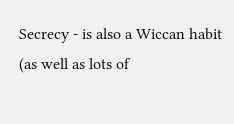Secrecy - is also a Wiccan habit (as well as lots of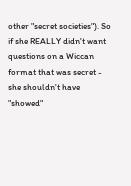other "secret societies"). So if she REALLY didn't want questions on a Wiccan format that was secret - she shouldn't have "showed"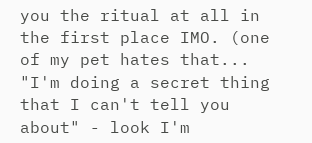you the ritual at all in the first place IMO. (one of my pet hates that... "I'm doing a secret thing that I can't tell you about" - look I'm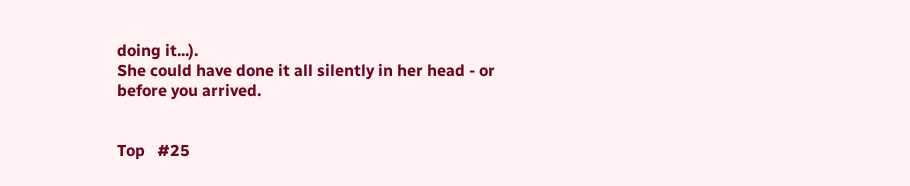doing it...).
She could have done it all silently in her head - or before you arrived.


Top   #25